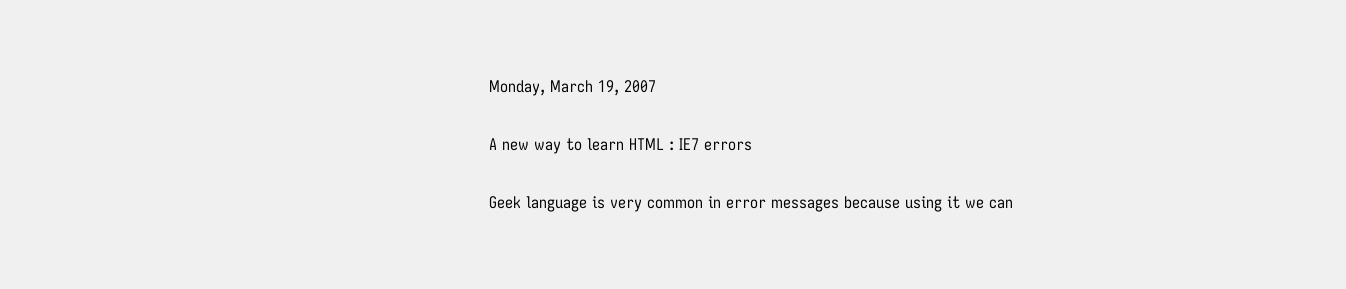Monday, March 19, 2007

A new way to learn HTML : IE7 errors

Geek language is very common in error messages because using it we can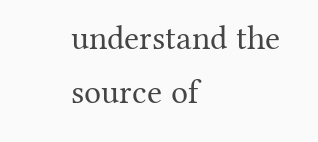understand the source of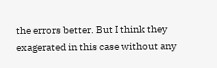the errors better. But I think they exagerated in this case without any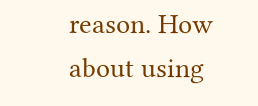reason. How about using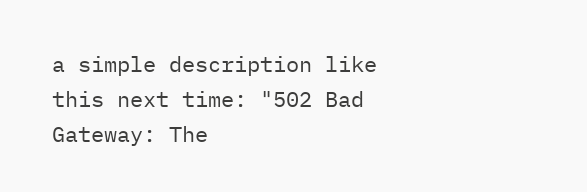a simple description like this next time: "502 Bad Gateway: The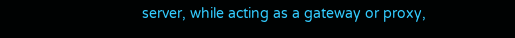server, while acting as a gateway or proxy,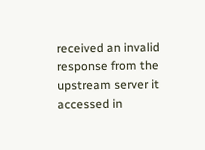received an invalid response from the upstream server it accessed in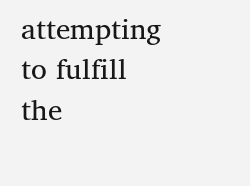attempting to fulfill the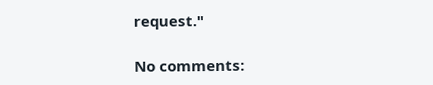request."

No comments: